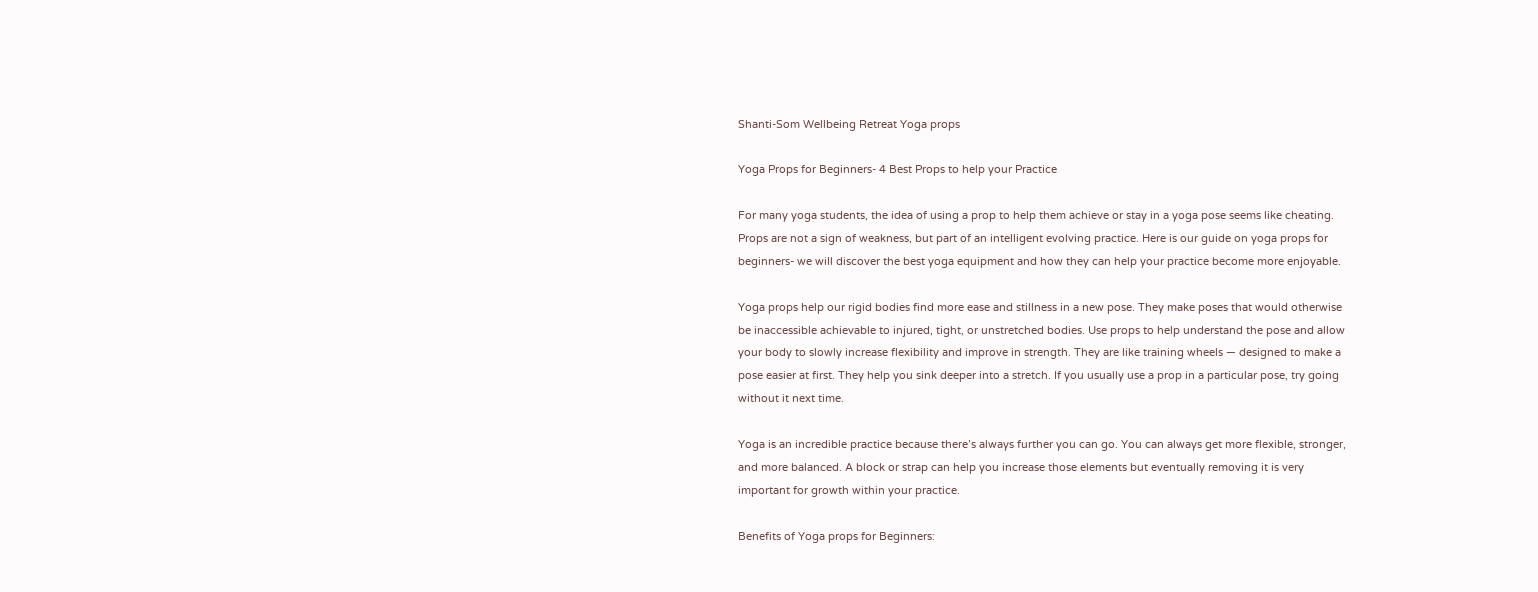Shanti-Som Wellbeing Retreat Yoga props

Yoga Props for Beginners- 4 Best Props to help your Practice

For many yoga students, the idea of using a prop to help them achieve or stay in a yoga pose seems like cheating. Props are not a sign of weakness, but part of an intelligent evolving practice. Here is our guide on yoga props for beginners- we will discover the best yoga equipment and how they can help your practice become more enjoyable.

Yoga props help our rigid bodies find more ease and stillness in a new pose. They make poses that would otherwise be inaccessible achievable to injured, tight, or unstretched bodies. Use props to help understand the pose and allow your body to slowly increase flexibility and improve in strength. They are like training wheels — designed to make a pose easier at first. They help you sink deeper into a stretch. If you usually use a prop in a particular pose, try going without it next time.

Yoga is an incredible practice because there’s always further you can go. You can always get more flexible, stronger, and more balanced. A block or strap can help you increase those elements but eventually removing it is very important for growth within your practice.

Benefits of Yoga props for Beginners: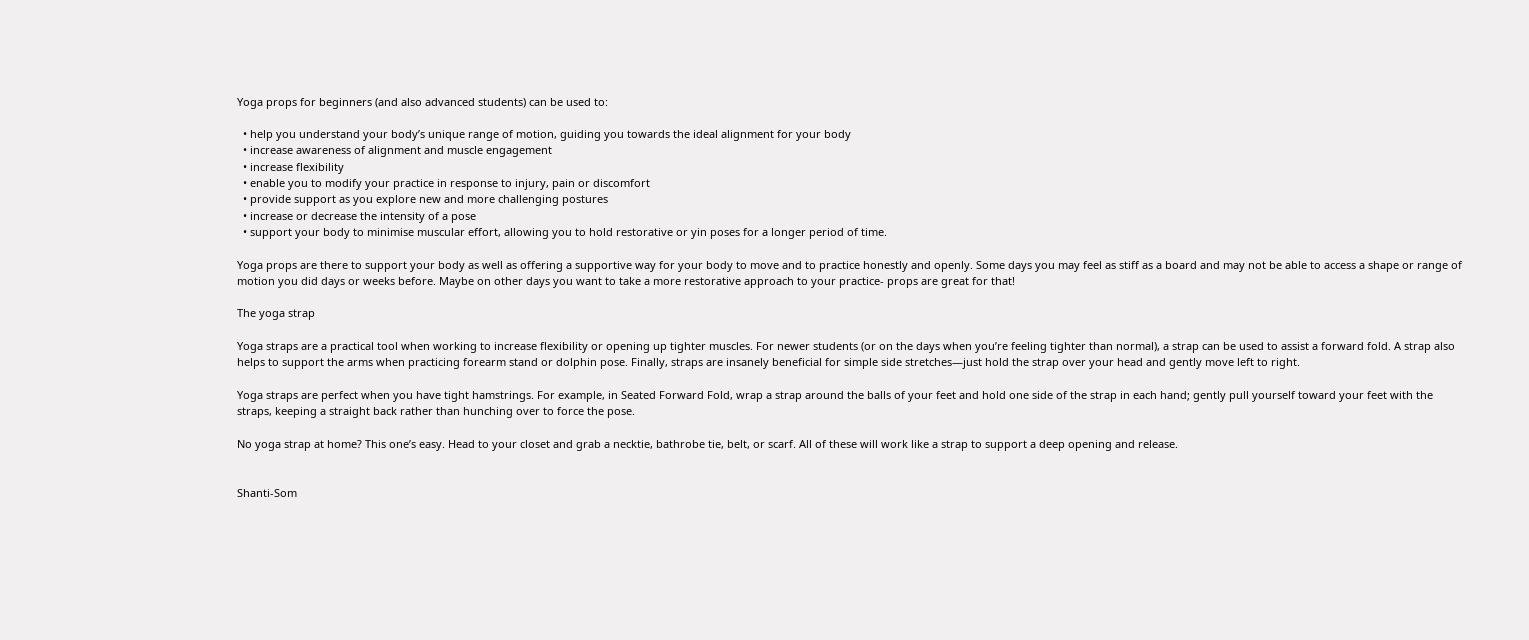Yoga props for beginners (and also advanced students) can be used to:

  • help you understand your body’s unique range of motion, guiding you towards the ideal alignment for your body
  • increase awareness of alignment and muscle engagement
  • increase flexibility
  • enable you to modify your practice in response to injury, pain or discomfort
  • provide support as you explore new and more challenging postures
  • increase or decrease the intensity of a pose
  • support your body to minimise muscular effort, allowing you to hold restorative or yin poses for a longer period of time.

Yoga props are there to support your body as well as offering a supportive way for your body to move and to practice honestly and openly. Some days you may feel as stiff as a board and may not be able to access a shape or range of motion you did days or weeks before. Maybe on other days you want to take a more restorative approach to your practice- props are great for that!

The yoga strap

Yoga straps are a practical tool when working to increase flexibility or opening up tighter muscles. For newer students (or on the days when you’re feeling tighter than normal), a strap can be used to assist a forward fold. A strap also helps to support the arms when practicing forearm stand or dolphin pose. Finally, straps are insanely beneficial for simple side stretches—just hold the strap over your head and gently move left to right.

Yoga straps are perfect when you have tight hamstrings. For example, in Seated Forward Fold, wrap a strap around the balls of your feet and hold one side of the strap in each hand; gently pull yourself toward your feet with the straps, keeping a straight back rather than hunching over to force the pose.

No yoga strap at home? This one’s easy. Head to your closet and grab a necktie, bathrobe tie, belt, or scarf. All of these will work like a strap to support a deep opening and release.


Shanti-Som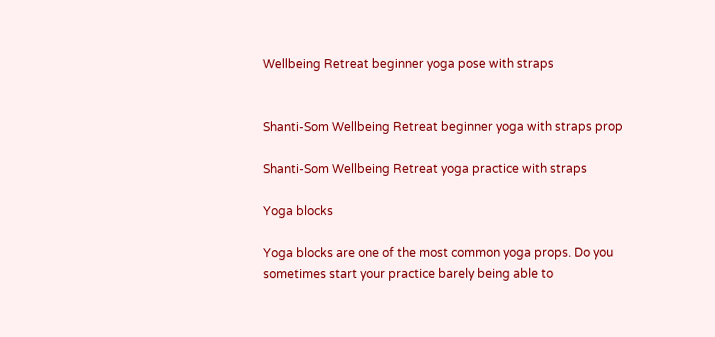Wellbeing Retreat beginner yoga pose with straps


Shanti-Som Wellbeing Retreat beginner yoga with straps prop

Shanti-Som Wellbeing Retreat yoga practice with straps

Yoga blocks

Yoga blocks are one of the most common yoga props. Do you sometimes start your practice barely being able to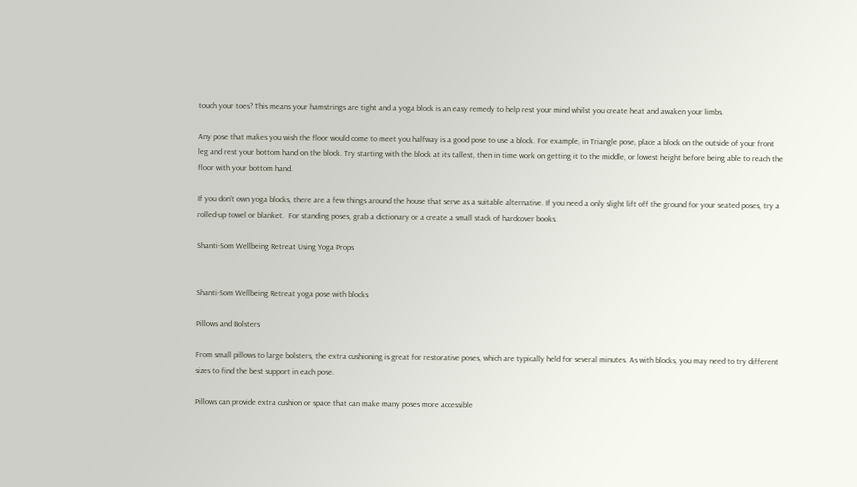touch your toes? This means your hamstrings are tight and a yoga block is an easy remedy to help rest your mind whilst you create heat and awaken your limbs.

Any pose that makes you wish the floor would come to meet you halfway is a good pose to use a block. For example, in Triangle pose, place a block on the outside of your front leg and rest your bottom hand on the block. Try starting with the block at its tallest, then in time work on getting it to the middle, or lowest height before being able to reach the floor with your bottom hand.

If you don’t own yoga blocks, there are a few things around the house that serve as a suitable alternative. If you need a only slight lift off the ground for your seated poses, try a rolled-up towel or blanket.  For standing poses, grab a dictionary or a create a small stack of hardcover books.

Shanti-Som Wellbeing Retreat Using Yoga Props


Shanti-Som Wellbeing Retreat yoga pose with blocks

Pillows and Bolsters

From small pillows to large bolsters, the extra cushioning is great for restorative poses, which are typically held for several minutes. As with blocks, you may need to try different sizes to find the best support in each pose.

Pillows can provide extra cushion or space that can make many poses more accessible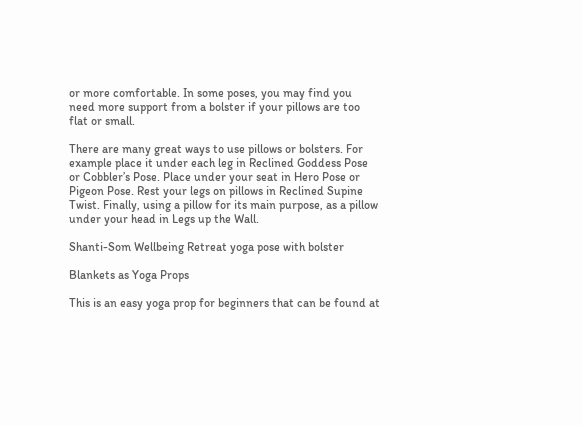or more comfortable. In some poses, you may find you need more support from a bolster if your pillows are too flat or small.

There are many great ways to use pillows or bolsters. For example place it under each leg in Reclined Goddess Pose or Cobbler’s Pose. Place under your seat in Hero Pose or Pigeon Pose. Rest your legs on pillows in Reclined Supine Twist. Finally, using a pillow for its main purpose, as a pillow under your head in Legs up the Wall.

Shanti-Som Wellbeing Retreat yoga pose with bolster

Blankets as Yoga Props

This is an easy yoga prop for beginners that can be found at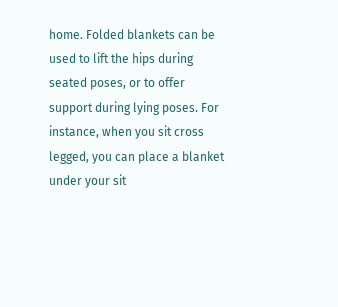home. Folded blankets can be used to lift the hips during seated poses, or to offer support during lying poses. For instance, when you sit cross legged, you can place a blanket under your sit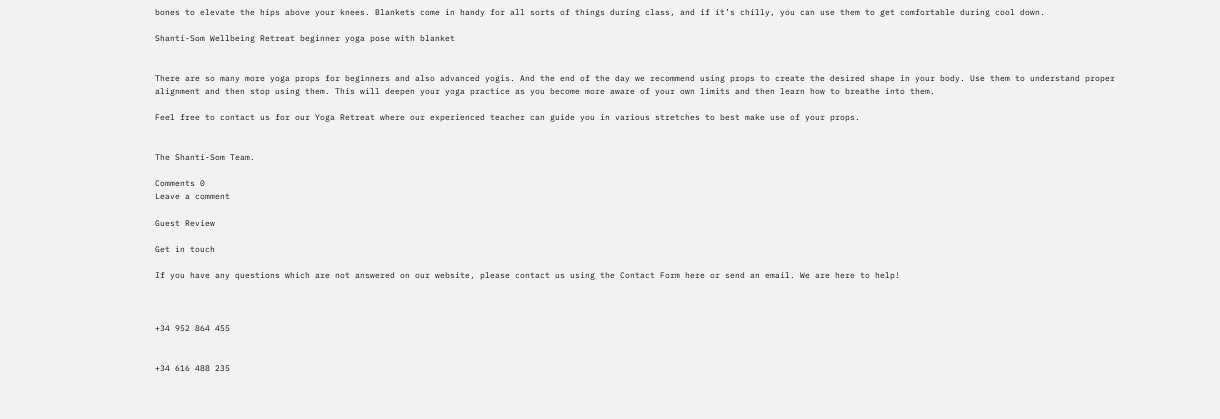bones to elevate the hips above your knees. Blankets come in handy for all sorts of things during class, and if it’s chilly, you can use them to get comfortable during cool down.

Shanti-Som Wellbeing Retreat beginner yoga pose with blanket


There are so many more yoga props for beginners and also advanced yogis. And the end of the day we recommend using props to create the desired shape in your body. Use them to understand proper alignment and then stop using them. This will deepen your yoga practice as you become more aware of your own limits and then learn how to breathe into them.

Feel free to contact us for our Yoga Retreat where our experienced teacher can guide you in various stretches to best make use of your props.


The Shanti-Som Team.

Comments 0
Leave a comment

Guest Review

Get in touch

If you have any questions which are not answered on our website, please contact us using the Contact Form here or send an email. We are here to help!



+34 952 864 455


+34 616 488 235